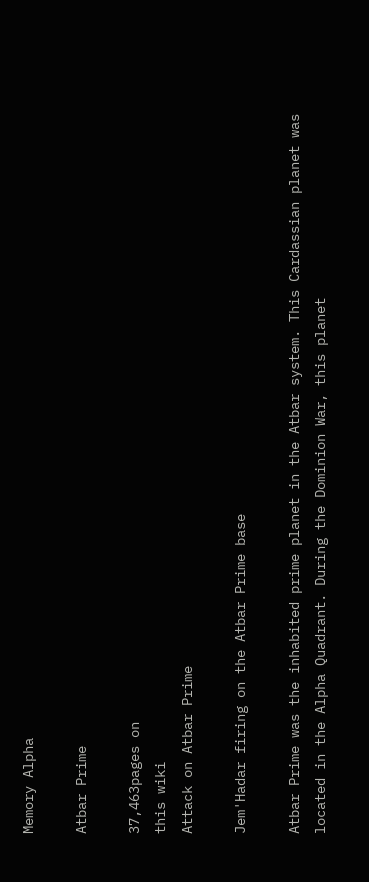Memory Alpha

Atbar Prime

37,463pages on
this wiki
Attack on Atbar Prime

Jem'Hadar firing on the Atbar Prime base

Atbar Prime was the inhabited prime planet in the Atbar system. This Cardassian planet was located in the Alpha Quadrant. During the Dominion War, this planet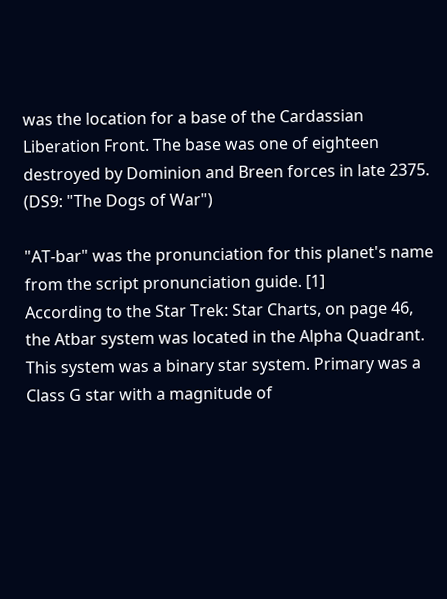was the location for a base of the Cardassian Liberation Front. The base was one of eighteen destroyed by Dominion and Breen forces in late 2375. (DS9: "The Dogs of War")

"AT-bar" was the pronunciation for this planet's name from the script pronunciation guide. [1]
According to the Star Trek: Star Charts, on page 46, the Atbar system was located in the Alpha Quadrant. This system was a binary star system. Primary was a Class G star with a magnitude of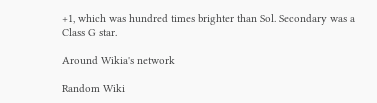+1, which was hundred times brighter than Sol. Secondary was a Class G star.

Around Wikia's network

Random Wiki